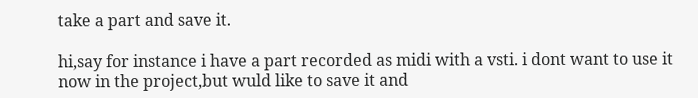take a part and save it.

hi,say for instance i have a part recorded as midi with a vsti. i dont want to use it now in the project,but wuld like to save it and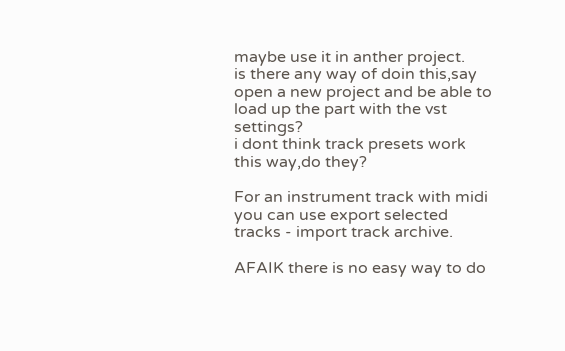maybe use it in anther project.
is there any way of doin this,say open a new project and be able to load up the part with the vst settings?
i dont think track presets work this way,do they?

For an instrument track with midi you can use export selected tracks - import track archive.

AFAIK there is no easy way to do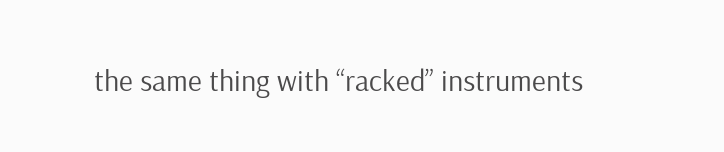the same thing with “racked” instruments